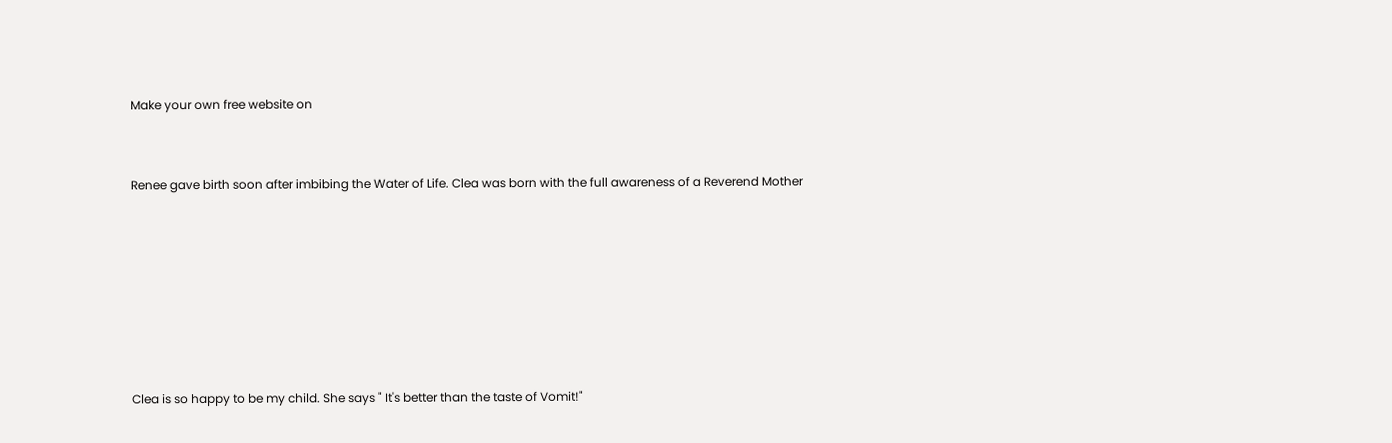Make your own free website on


Renee gave birth soon after imbibing the Water of Life. Clea was born with the full awareness of a Reverend Mother







Clea is so happy to be my child. She says " It's better than the taste of Vomit!"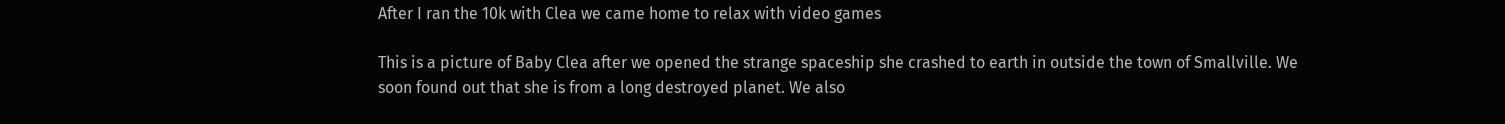After I ran the 10k with Clea we came home to relax with video games

This is a picture of Baby Clea after we opened the strange spaceship she crashed to earth in outside the town of Smallville. We soon found out that she is from a long destroyed planet. We also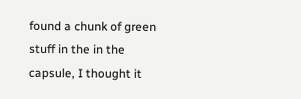found a chunk of green stuff in the in the capsule, I thought it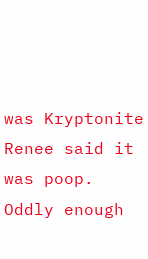was Kryptonite Renee said it was poop. Oddly enough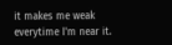it makes me weak everytime I'm near it.